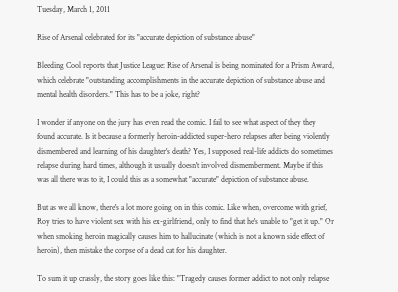Tuesday, March 1, 2011

Rise of Arsenal celebrated for its "accurate depiction of substance abuse"

Bleeding Cool reports that Justice League: Rise of Arsenal is being nominated for a Prism Award, which celebrate "outstanding accomplishments in the accurate depiction of substance abuse and mental health disorders." This has to be a joke, right?

I wonder if anyone on the jury has even read the comic. I fail to see what aspect of they they found accurate. Is it because a formerly heroin-addicted super-hero relapses after being violently dismembered and learning of his daughter's death? Yes, I supposed real-life addicts do sometimes relapse during hard times, although it usually doesn't involved dismemberment. Maybe if this was all there was to it, I could this as a somewhat "accurate" depiction of substance abuse.

But as we all know, there's a lot more going on in this comic. Like when, overcome with grief, Roy tries to have violent sex with his ex-girlfriend, only to find that he's unable to "get it up." Or when smoking heroin magically causes him to hallucinate (which is not a known side effect of heroin), then mistake the corpse of a dead cat for his daughter.

To sum it up crassly, the story goes like this: "Tragedy causes former addict to not only relapse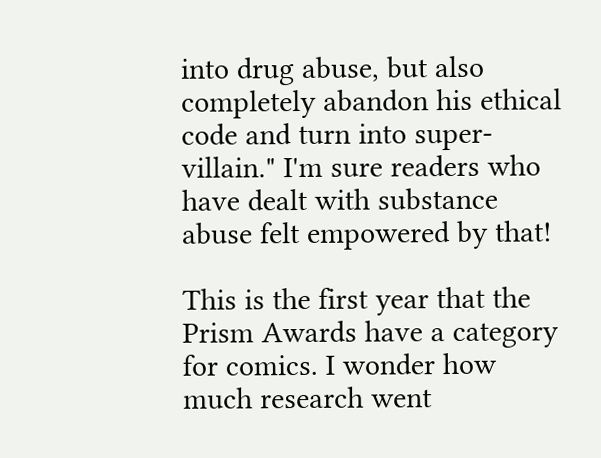into drug abuse, but also completely abandon his ethical code and turn into super-villain." I'm sure readers who have dealt with substance abuse felt empowered by that!

This is the first year that the Prism Awards have a category for comics. I wonder how much research went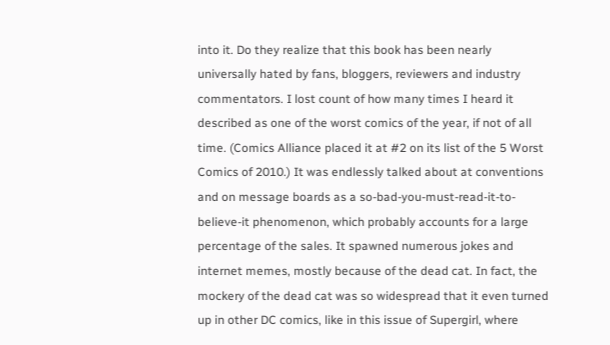into it. Do they realize that this book has been nearly universally hated by fans, bloggers, reviewers and industry commentators. I lost count of how many times I heard it described as one of the worst comics of the year, if not of all time. (Comics Alliance placed it at #2 on its list of the 5 Worst Comics of 2010.) It was endlessly talked about at conventions and on message boards as a so-bad-you-must-read-it-to-believe-it phenomenon, which probably accounts for a large percentage of the sales. It spawned numerous jokes and internet memes, mostly because of the dead cat. In fact, the mockery of the dead cat was so widespread that it even turned up in other DC comics, like in this issue of Supergirl, where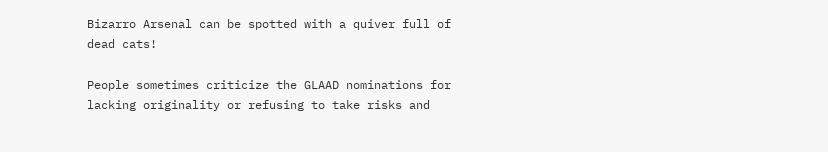Bizarro Arsenal can be spotted with a quiver full of dead cats!

People sometimes criticize the GLAAD nominations for lacking originality or refusing to take risks and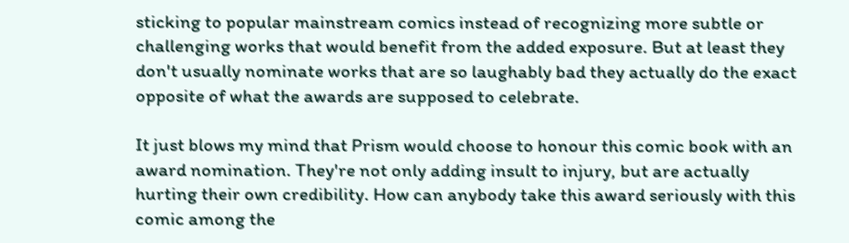sticking to popular mainstream comics instead of recognizing more subtle or challenging works that would benefit from the added exposure. But at least they don't usually nominate works that are so laughably bad they actually do the exact opposite of what the awards are supposed to celebrate.

It just blows my mind that Prism would choose to honour this comic book with an award nomination. They're not only adding insult to injury, but are actually hurting their own credibility. How can anybody take this award seriously with this comic among the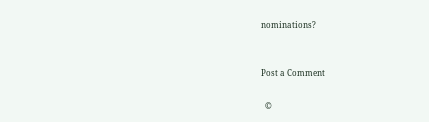nominations?


Post a Comment

  ©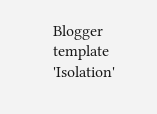Blogger template 'Isolation'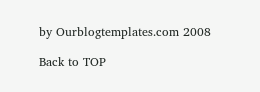by Ourblogtemplates.com 2008

Back to TOP